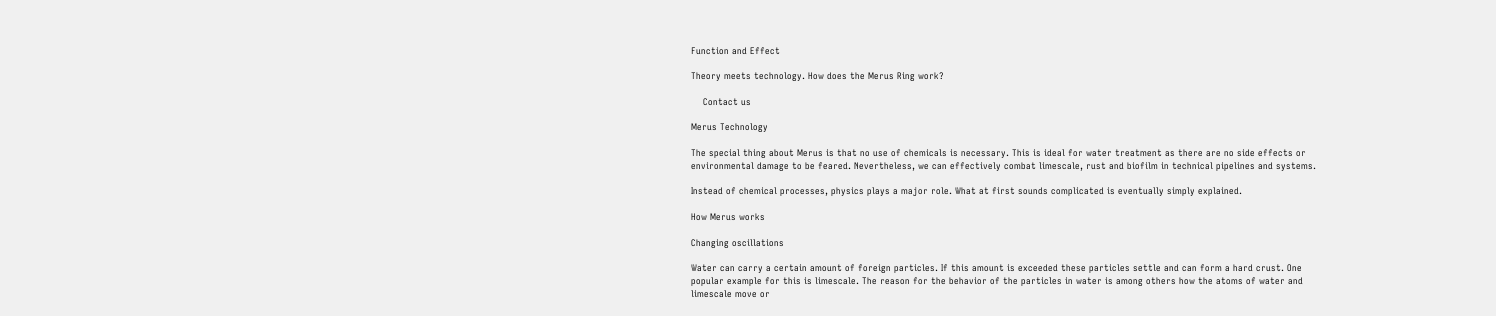Function and Effect

Theory meets technology. How does the Merus Ring work?

    Contact us

Merus Technology

The special thing about Merus is that no use of chemicals is necessary. This is ideal for water treatment as there are no side effects or environmental damage to be feared. Nevertheless, we can effectively combat limescale, rust and biofilm in technical pipelines and systems.

Instead of chemical processes, physics plays a major role. What at first sounds complicated is eventually simply explained.

How Merus works

Changing oscillations

Water can carry a certain amount of foreign particles. If this amount is exceeded these particles settle and can form a hard crust. One popular example for this is limescale. The reason for the behavior of the particles in water is among others how the atoms of water and limescale move or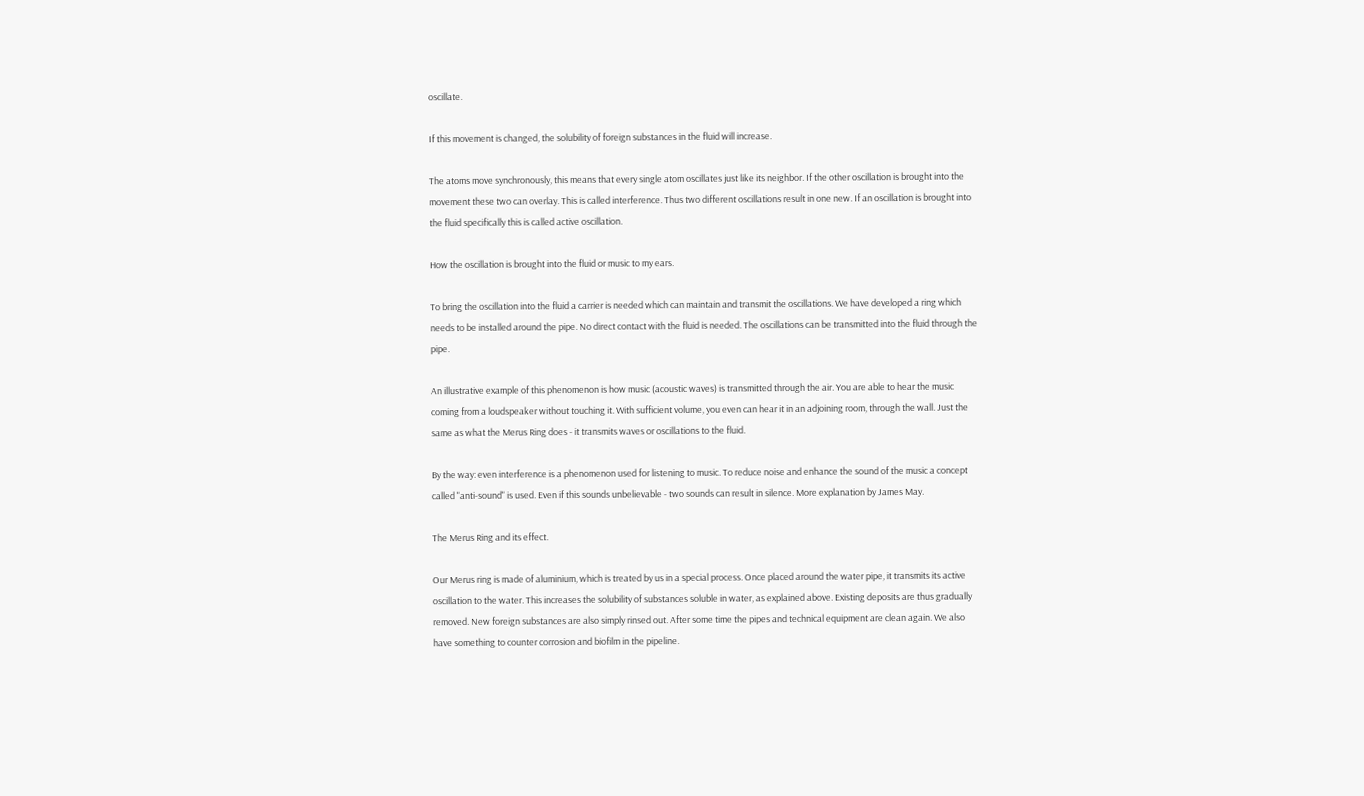oscillate.

If this movement is changed, the solubility of foreign substances in the fluid will increase.

The atoms move synchronously, this means that every single atom oscillates just like its neighbor. If the other oscillation is brought into the movement these two can overlay. This is called interference. Thus two different oscillations result in one new. If an oscillation is brought into the fluid specifically this is called active oscillation.

How the oscillation is brought into the fluid or music to my ears.

To bring the oscillation into the fluid a carrier is needed which can maintain and transmit the oscillations. We have developed a ring which needs to be installed around the pipe. No direct contact with the fluid is needed. The oscillations can be transmitted into the fluid through the pipe.

An illustrative example of this phenomenon is how music (acoustic waves) is transmitted through the air. You are able to hear the music coming from a loudspeaker without touching it. With sufficient volume, you even can hear it in an adjoining room, through the wall. Just the same as what the Merus Ring does - it transmits waves or oscillations to the fluid.

By the way: even interference is a phenomenon used for listening to music. To reduce noise and enhance the sound of the music a concept called "anti-sound" is used. Even if this sounds unbelievable - two sounds can result in silence. More explanation by James May.

The Merus Ring and its effect.

Our Merus ring is made of aluminium, which is treated by us in a special process. Once placed around the water pipe, it transmits its active oscillation to the water. This increases the solubility of substances soluble in water, as explained above. Existing deposits are thus gradually removed. New foreign substances are also simply rinsed out. After some time the pipes and technical equipment are clean again. We also have something to counter corrosion and biofilm in the pipeline.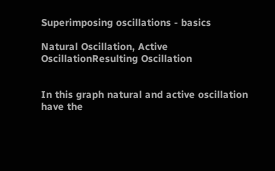Superimposing oscillations - basics

Natural Oscillation, Active OscillationResulting Oscillation


In this graph natural and active oscillation have the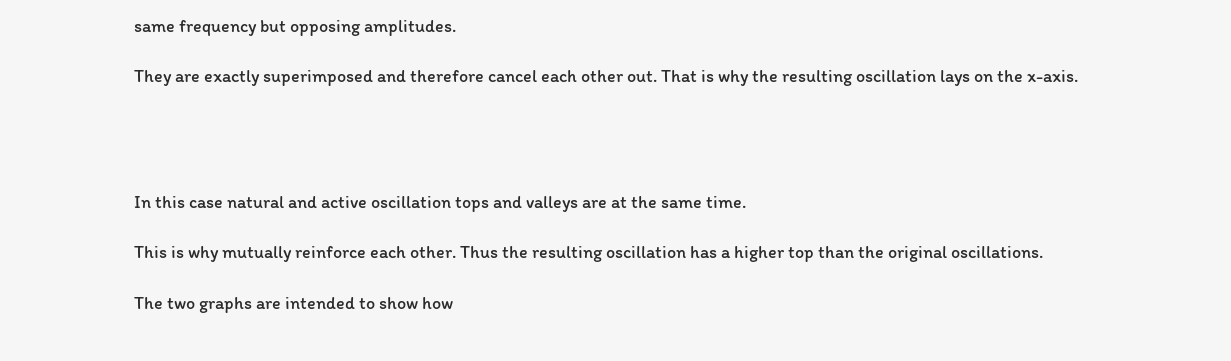same frequency but opposing amplitudes.

They are exactly superimposed and therefore cancel each other out. That is why the resulting oscillation lays on the x-axis.




In this case natural and active oscillation tops and valleys are at the same time.

This is why mutually reinforce each other. Thus the resulting oscillation has a higher top than the original oscillations.

The two graphs are intended to show how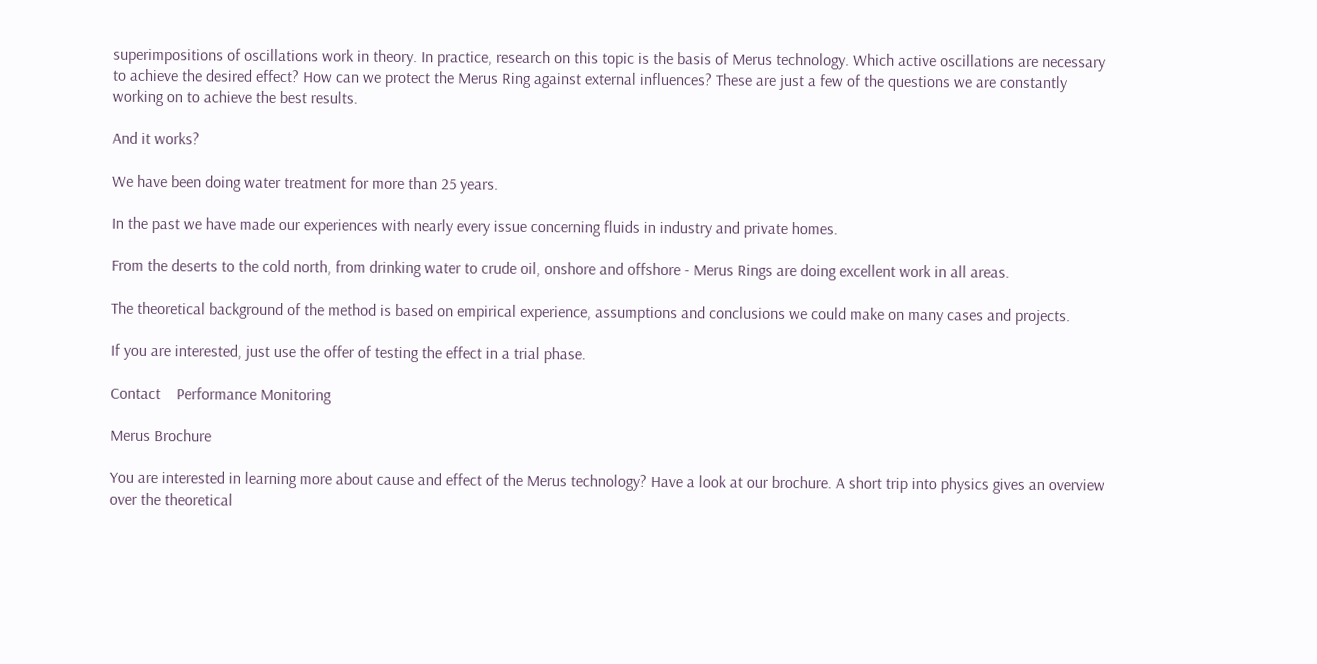superimpositions of oscillations work in theory. In practice, research on this topic is the basis of Merus technology. Which active oscillations are necessary to achieve the desired effect? How can we protect the Merus Ring against external influences? These are just a few of the questions we are constantly working on to achieve the best results.

And it works?

We have been doing water treatment for more than 25 years.

In the past we have made our experiences with nearly every issue concerning fluids in industry and private homes.

From the deserts to the cold north, from drinking water to crude oil, onshore and offshore - Merus Rings are doing excellent work in all areas.

The theoretical background of the method is based on empirical experience, assumptions and conclusions we could make on many cases and projects.

If you are interested, just use the offer of testing the effect in a trial phase.

Contact    Performance Monitoring

Merus Brochure

You are interested in learning more about cause and effect of the Merus technology? Have a look at our brochure. A short trip into physics gives an overview over the theoretical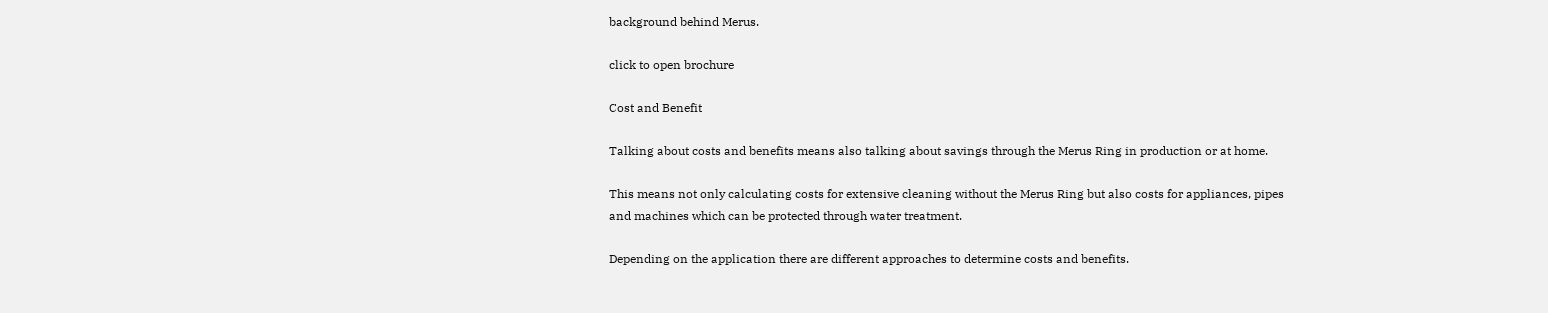background behind Merus.

click to open brochure

Cost and Benefit

Talking about costs and benefits means also talking about savings through the Merus Ring in production or at home.

This means not only calculating costs for extensive cleaning without the Merus Ring but also costs for appliances, pipes and machines which can be protected through water treatment.

Depending on the application there are different approaches to determine costs and benefits.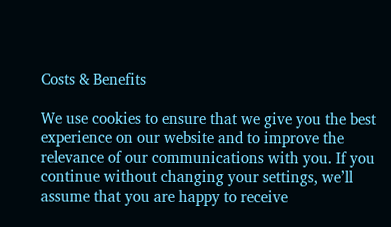Costs & Benefits

We use cookies to ensure that we give you the best experience on our website and to improve the relevance of our communications with you. If you continue without changing your settings, we’ll assume that you are happy to receive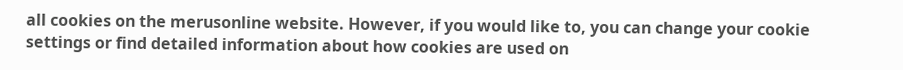all cookies on the merusonline website. However, if you would like to, you can change your cookie settings or find detailed information about how cookies are used on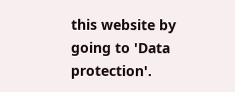this website by going to 'Data protection'.